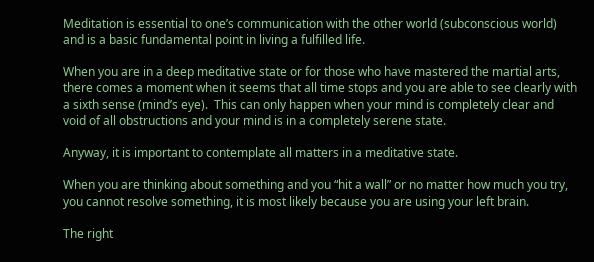Meditation is essential to one’s communication with the other world (subconscious world) and is a basic fundamental point in living a fulfilled life.

When you are in a deep meditative state or for those who have mastered the martial arts, there comes a moment when it seems that all time stops and you are able to see clearly with a sixth sense (mind’s eye).  This can only happen when your mind is completely clear and void of all obstructions and your mind is in a completely serene state.

Anyway, it is important to contemplate all matters in a meditative state.

When you are thinking about something and you “hit a wall” or no matter how much you try, you cannot resolve something, it is most likely because you are using your left brain.

The right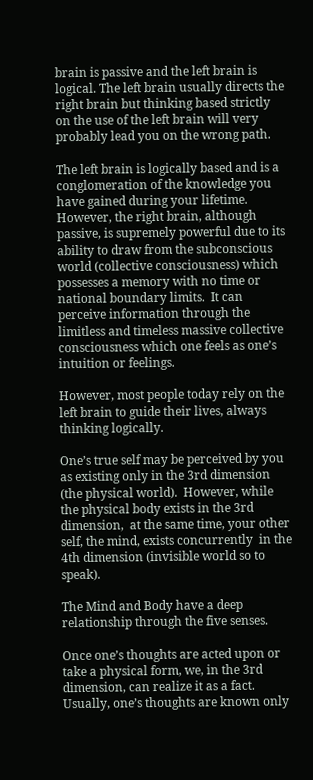brain is passive and the left brain is logical. The left brain usually directs the right brain but thinking based strictly on the use of the left brain will very probably lead you on the wrong path.

The left brain is logically based and is a conglomeration of the knowledge you have gained during your lifetime.  However, the right brain, although passive, is supremely powerful due to its ability to draw from the subconscious world (collective consciousness) which possesses a memory with no time or national boundary limits.  It can perceive information through the limitless and timeless massive collective consciousness which one feels as one’s intuition or feelings.

However, most people today rely on the left brain to guide their lives, always thinking logically.

One’s true self may be perceived by you as existing only in the 3rd dimension (the physical world).  However, while the physical body exists in the 3rd dimension,  at the same time, your other self, the mind, exists concurrently  in the 4th dimension (invisible world so to speak).

The Mind and Body have a deep relationship through the five senses.

Once one’s thoughts are acted upon or take a physical form, we, in the 3rd dimension, can realize it as a fact.  Usually, one’s thoughts are known only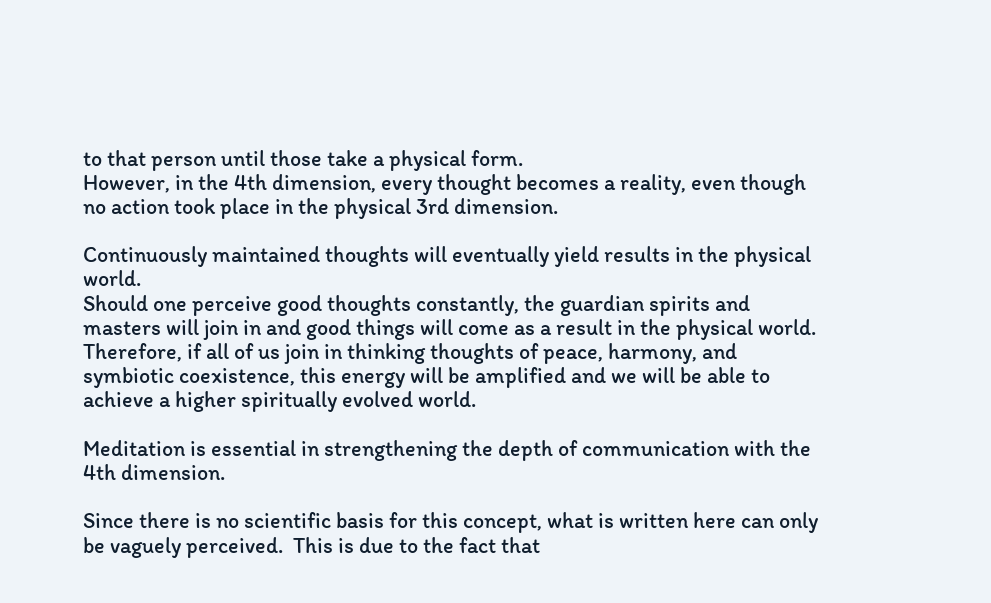to that person until those take a physical form.
However, in the 4th dimension, every thought becomes a reality, even though no action took place in the physical 3rd dimension.

Continuously maintained thoughts will eventually yield results in the physical world.
Should one perceive good thoughts constantly, the guardian spirits and masters will join in and good things will come as a result in the physical world.  Therefore, if all of us join in thinking thoughts of peace, harmony, and symbiotic coexistence, this energy will be amplified and we will be able to achieve a higher spiritually evolved world.

Meditation is essential in strengthening the depth of communication with the 4th dimension.

Since there is no scientific basis for this concept, what is written here can only be vaguely perceived.  This is due to the fact that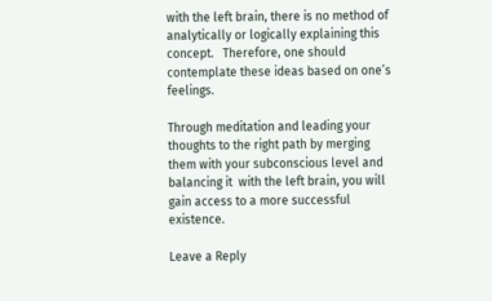with the left brain, there is no method of analytically or logically explaining this concept.   Therefore, one should contemplate these ideas based on one’s feelings.

Through meditation and leading your thoughts to the right path by merging them with your subconscious level and balancing it  with the left brain, you will gain access to a more successful existence.

Leave a Reply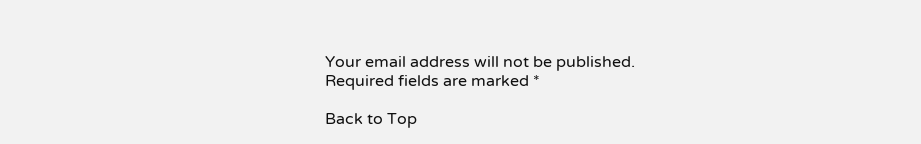Your email address will not be published. Required fields are marked *

Back to Top